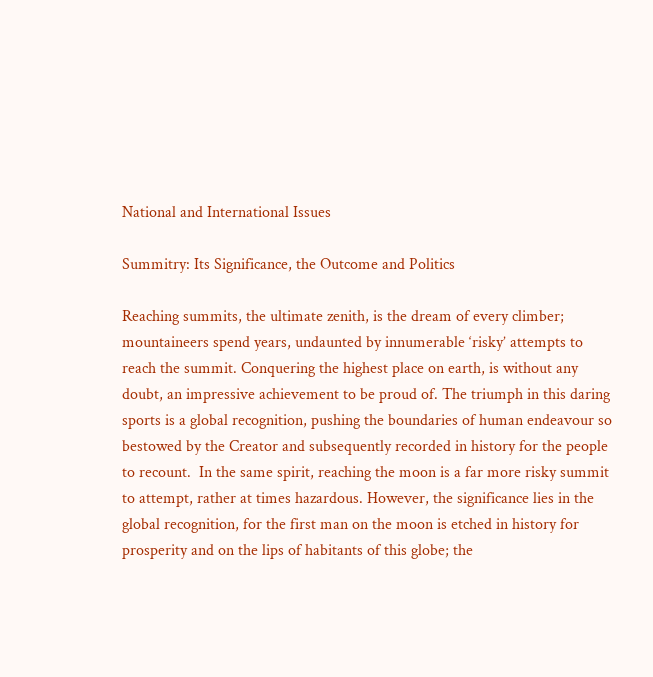National and International Issues

Summitry: Its Significance, the Outcome and Politics

Reaching summits, the ultimate zenith, is the dream of every climber; mountaineers spend years, undaunted by innumerable ‘risky’ attempts to reach the summit. Conquering the highest place on earth, is without any doubt, an impressive achievement to be proud of. The triumph in this daring sports is a global recognition, pushing the boundaries of human endeavour so bestowed by the Creator and subsequently recorded in history for the people to recount.  In the same spirit, reaching the moon is a far more risky summit to attempt, rather at times hazardous. However, the significance lies in the global recognition, for the first man on the moon is etched in history for prosperity and on the lips of habitants of this globe; the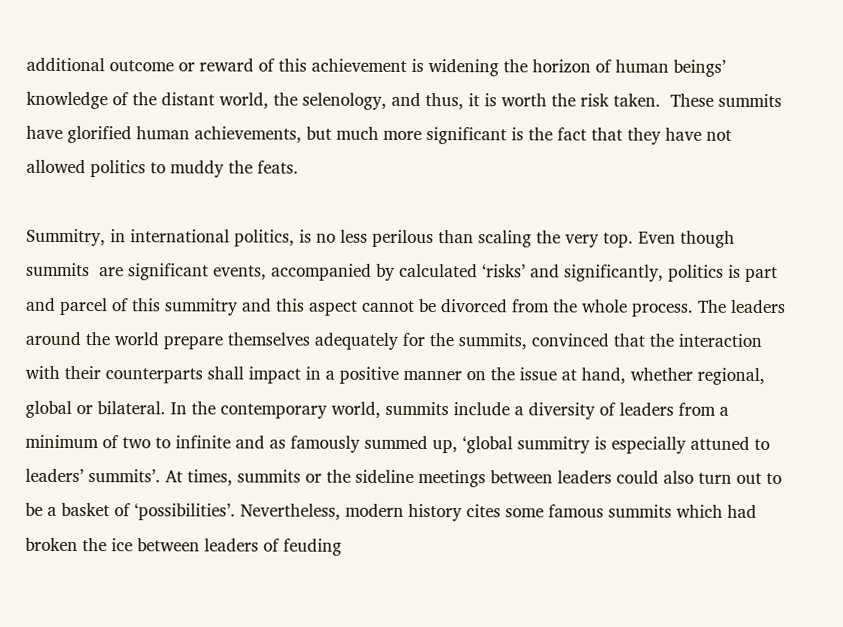additional outcome or reward of this achievement is widening the horizon of human beings’ knowledge of the distant world, the selenology, and thus, it is worth the risk taken.  These summits have glorified human achievements, but much more significant is the fact that they have not allowed politics to muddy the feats.

Summitry, in international politics, is no less perilous than scaling the very top. Even though summits  are significant events, accompanied by calculated ‘risks’ and significantly, politics is part and parcel of this summitry and this aspect cannot be divorced from the whole process. The leaders around the world prepare themselves adequately for the summits, convinced that the interaction with their counterparts shall impact in a positive manner on the issue at hand, whether regional, global or bilateral. In the contemporary world, summits include a diversity of leaders from a minimum of two to infinite and as famously summed up, ‘global summitry is especially attuned to leaders’ summits’. At times, summits or the sideline meetings between leaders could also turn out to be a basket of ‘possibilities’. Nevertheless, modern history cites some famous summits which had broken the ice between leaders of feuding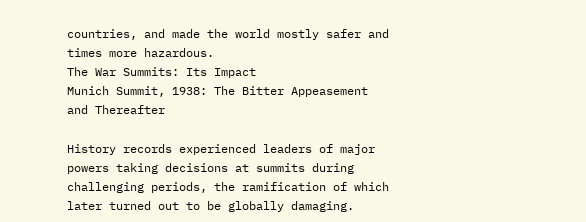countries, and made the world mostly safer and times more hazardous.
The War Summits: Its Impact
Munich Summit, 1938: The Bitter Appeasement and Thereafter

History records experienced leaders of major powers taking decisions at summits during challenging periods, the ramification of which later turned out to be globally damaging.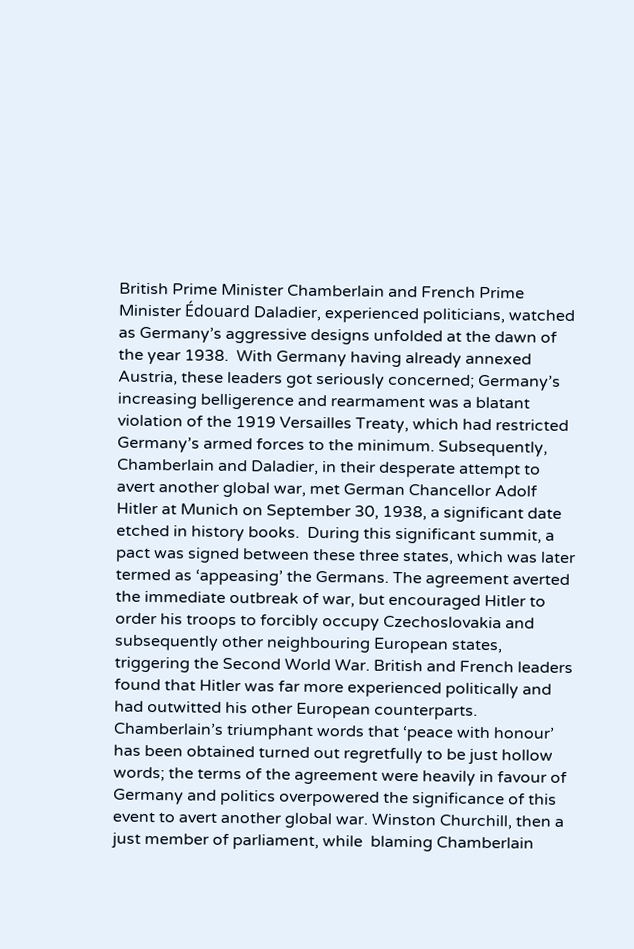British Prime Minister Chamberlain and French Prime Minister Édouard Daladier, experienced politicians, watched as Germany’s aggressive designs unfolded at the dawn of the year 1938.  With Germany having already annexed Austria, these leaders got seriously concerned; Germany’s increasing belligerence and rearmament was a blatant violation of the 1919 Versailles Treaty, which had restricted Germany’s armed forces to the minimum. Subsequently, Chamberlain and Daladier, in their desperate attempt to avert another global war, met German Chancellor Adolf Hitler at Munich on September 30, 1938, a significant date etched in history books.  During this significant summit, a pact was signed between these three states, which was later termed as ‘appeasing’ the Germans. The agreement averted the immediate outbreak of war, but encouraged Hitler to order his troops to forcibly occupy Czechoslovakia and subsequently other neighbouring European states, triggering the Second World War. British and French leaders found that Hitler was far more experienced politically and had outwitted his other European counterparts. Chamberlain’s triumphant words that ‘peace with honour’ has been obtained turned out regretfully to be just hollow words; the terms of the agreement were heavily in favour of Germany and politics overpowered the significance of this event to avert another global war. Winston Churchill, then a just member of parliament, while  blaming Chamberlain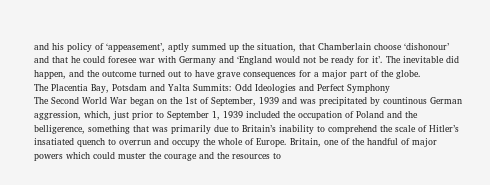and his policy of ‘appeasement’, aptly summed up the situation, that Chamberlain choose ‘dishonour’ and that he could foresee war with Germany and ‘England would not be ready for it’. The inevitable did happen, and the outcome turned out to have grave consequences for a major part of the globe.
The Placentia Bay, Potsdam and Yalta Summits: Odd Ideologies and Perfect Symphony
The Second World War began on the 1st of September, 1939 and was precipitated by countinous German aggression, which, just prior to September 1, 1939 included the occupation of Poland and the belligerence, something that was primarily due to Britain’s inability to comprehend the scale of Hitler’s insatiated quench to overrun and occupy the whole of Europe. Britain, one of the handful of major powers which could muster the courage and the resources to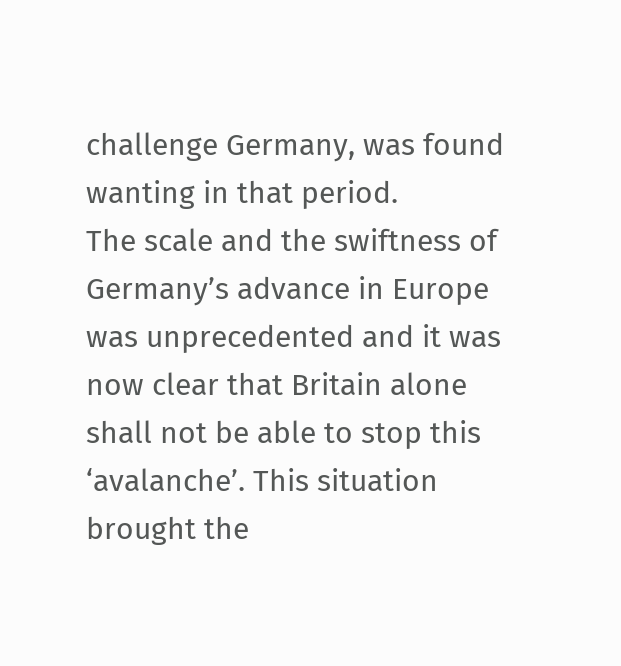challenge Germany, was found wanting in that period.
The scale and the swiftness of Germany’s advance in Europe was unprecedented and it was now clear that Britain alone shall not be able to stop this ‘avalanche’. This situation brought the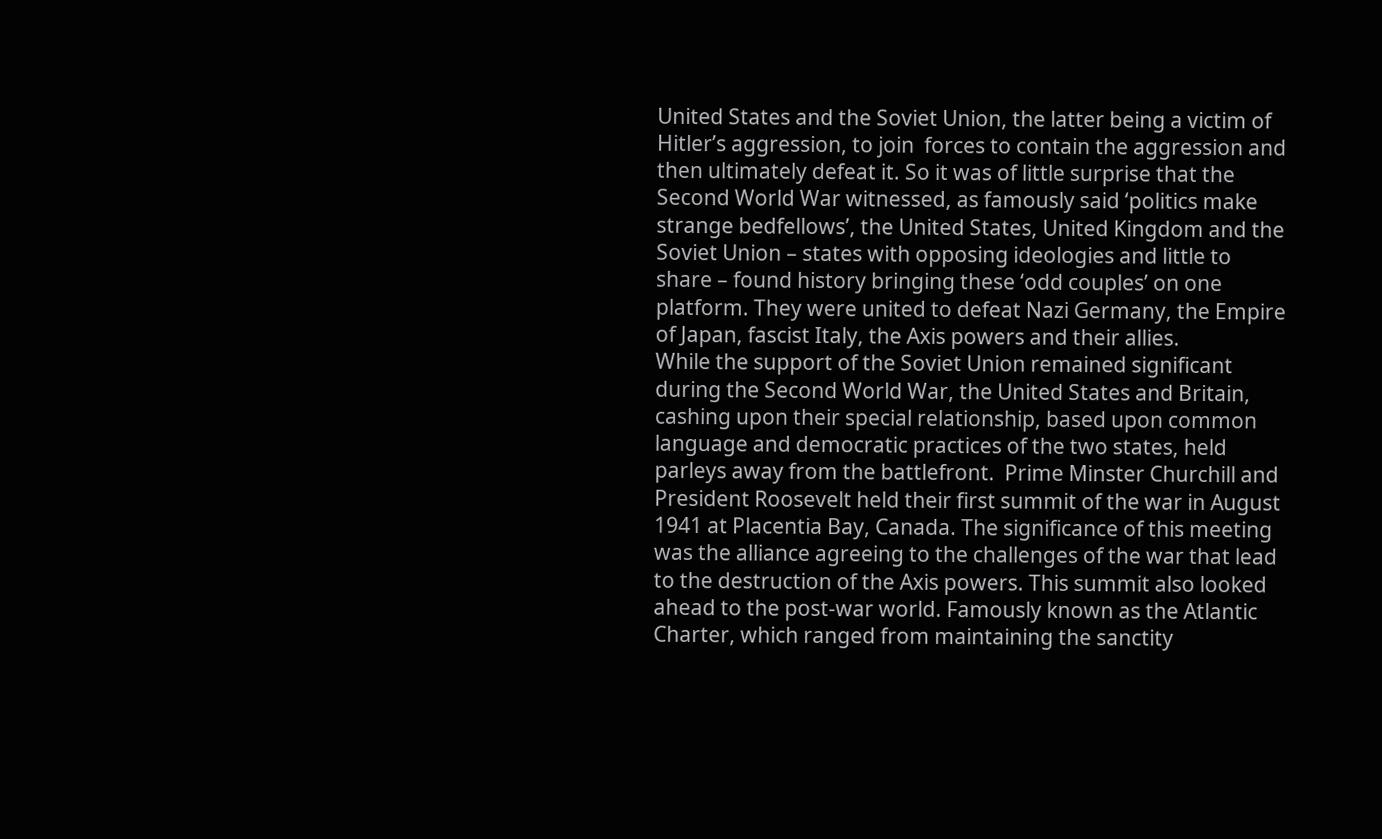United States and the Soviet Union, the latter being a victim of Hitler’s aggression, to join  forces to contain the aggression and then ultimately defeat it. So it was of little surprise that the Second World War witnessed, as famously said ‘politics make strange bedfellows’, the United States, United Kingdom and the Soviet Union – states with opposing ideologies and little to share – found history bringing these ‘odd couples’ on one platform. They were united to defeat Nazi Germany, the Empire of Japan, fascist Italy, the Axis powers and their allies.
While the support of the Soviet Union remained significant during the Second World War, the United States and Britain, cashing upon their special relationship, based upon common language and democratic practices of the two states, held parleys away from the battlefront.  Prime Minster Churchill and President Roosevelt held their first summit of the war in August 1941 at Placentia Bay, Canada. The significance of this meeting was the alliance agreeing to the challenges of the war that lead to the destruction of the Axis powers. This summit also looked ahead to the post-war world. Famously known as the Atlantic Charter, which ranged from maintaining the sanctity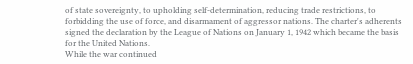of state sovereignty, to upholding self-determination, reducing trade restrictions, to forbidding the use of force, and disarmament of aggressor nations. The charter's adherents signed the declaration by the League of Nations on January 1, 1942 which became the basis for the United Nations.
While the war continued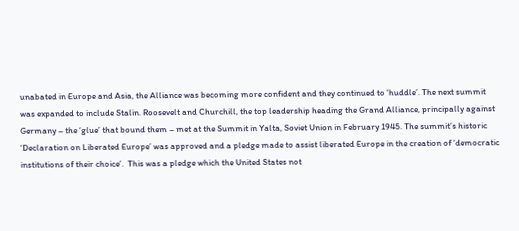unabated in Europe and Asia, the Alliance was becoming more confident and they continued to ‘huddle’. The next summit was expanded to include Stalin. Roosevelt and Churchill, the top leadership heading the Grand Alliance, principally against Germany – the ‘glue’ that bound them – met at the Summit in Yalta, Soviet Union in February 1945. The summit’s historic ‘Declaration on Liberated Europe’ was approved and a pledge made to assist liberated Europe in the creation of ‘democratic institutions of their choice’.  This was a pledge which the United States not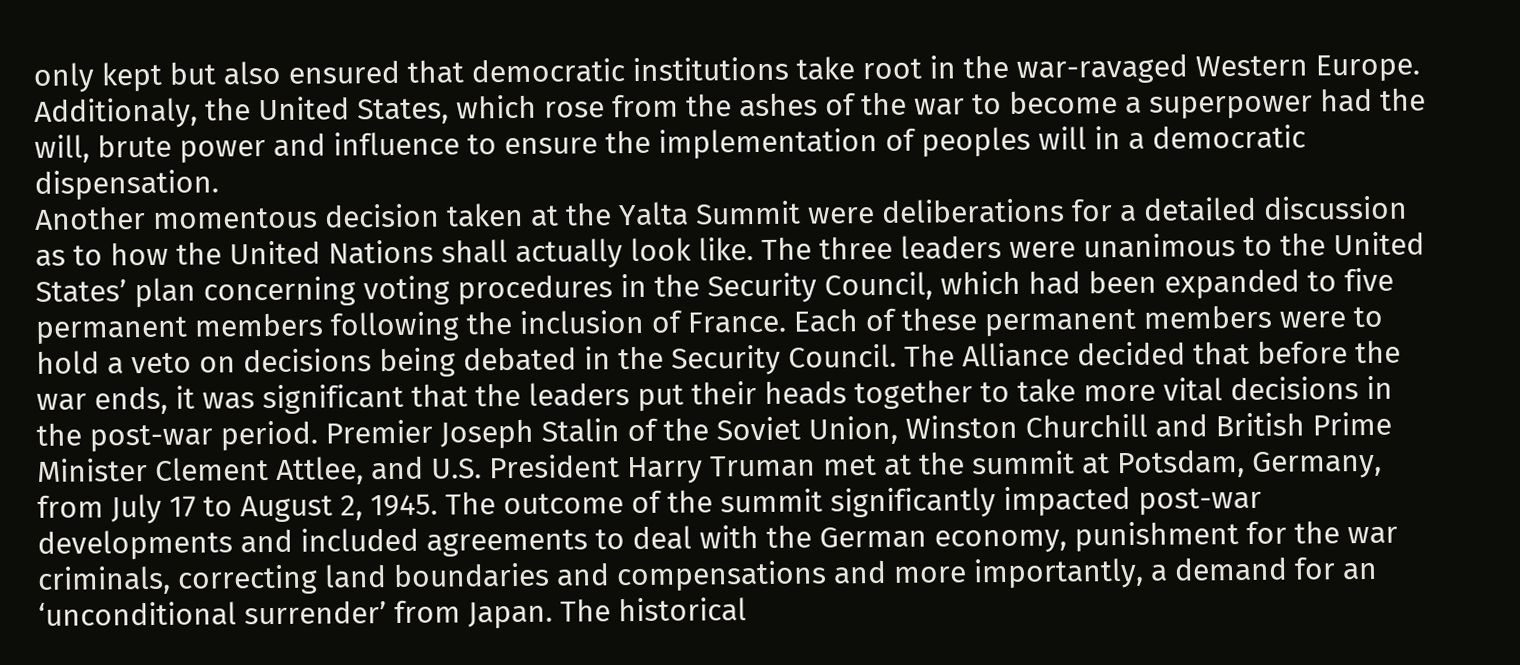only kept but also ensured that democratic institutions take root in the war-ravaged Western Europe. Additionaly, the United States, which rose from the ashes of the war to become a superpower had the will, brute power and influence to ensure the implementation of peoples will in a democratic dispensation.
Another momentous decision taken at the Yalta Summit were deliberations for a detailed discussion as to how the United Nations shall actually look like. The three leaders were unanimous to the United States’ plan concerning voting procedures in the Security Council, which had been expanded to five permanent members following the inclusion of France. Each of these permanent members were to hold a veto on decisions being debated in the Security Council. The Alliance decided that before the war ends, it was significant that the leaders put their heads together to take more vital decisions in the post-war period. Premier Joseph Stalin of the Soviet Union, Winston Churchill and British Prime Minister Clement Attlee, and U.S. President Harry Truman met at the summit at Potsdam, Germany, from July 17 to August 2, 1945. The outcome of the summit significantly impacted post-war developments and included agreements to deal with the German economy, punishment for the war criminals, correcting land boundaries and compensations and more importantly, a demand for an ‘unconditional surrender’ from Japan. The historical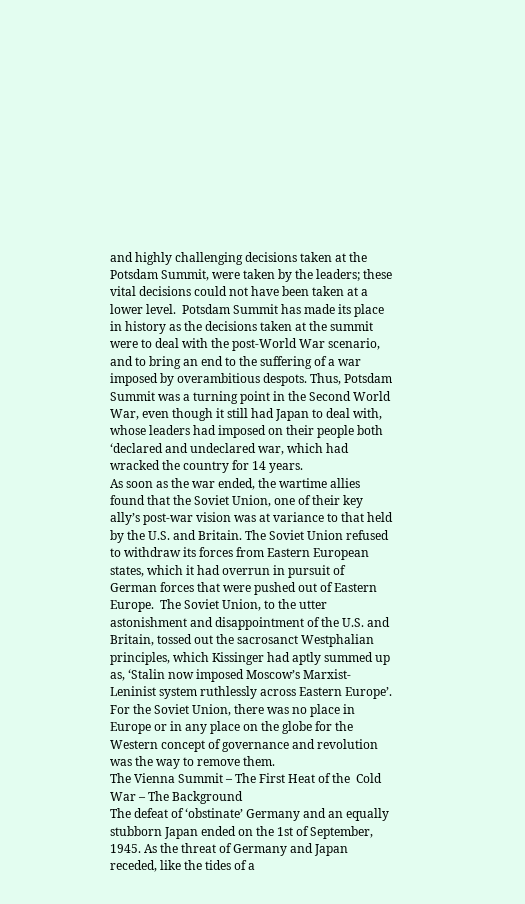and highly challenging decisions taken at the Potsdam Summit, were taken by the leaders; these vital decisions could not have been taken at a lower level.  Potsdam Summit has made its place in history as the decisions taken at the summit were to deal with the post-World War scenario, and to bring an end to the suffering of a war imposed by overambitious despots. Thus, Potsdam Summit was a turning point in the Second World War, even though it still had Japan to deal with, whose leaders had imposed on their people both ‘declared and undeclared war, which had wracked the country for 14 years.
As soon as the war ended, the wartime allies found that the Soviet Union, one of their key ally’s post-war vision was at variance to that held by the U.S. and Britain. The Soviet Union refused to withdraw its forces from Eastern European states, which it had overrun in pursuit of German forces that were pushed out of Eastern Europe.  The Soviet Union, to the utter astonishment and disappointment of the U.S. and Britain, tossed out the sacrosanct Westphalian principles, which Kissinger had aptly summed up as, ‘Stalin now imposed Moscow’s Marxist-Leninist system ruthlessly across Eastern Europe’. For the Soviet Union, there was no place in Europe or in any place on the globe for the Western concept of governance and revolution was the way to remove them.
The Vienna Summit – The First Heat of the  Cold War – The Background
The defeat of ‘obstinate’ Germany and an equally stubborn Japan ended on the 1st of September, 1945. As the threat of Germany and Japan receded, like the tides of a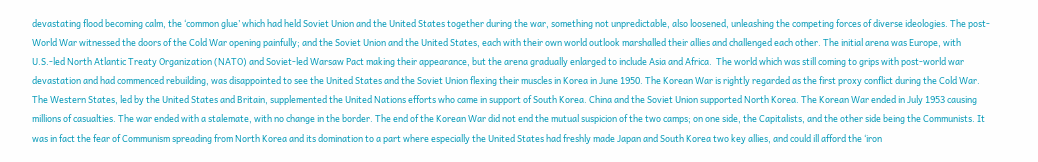devastating flood becoming calm, the ‘common glue’ which had held Soviet Union and the United States together during the war, something not unpredictable, also loosened, unleashing the competing forces of diverse ideologies. The post-World War witnessed the doors of the Cold War opening painfully; and the Soviet Union and the United States, each with their own world outlook marshalled their allies and challenged each other. The initial arena was Europe, with U.S.-led North Atlantic Treaty Organization (NATO) and Soviet-led Warsaw Pact making their appearance, but the arena gradually enlarged to include Asia and Africa.  The world which was still coming to grips with post-world war devastation and had commenced rebuilding, was disappointed to see the United States and the Soviet Union flexing their muscles in Korea in June 1950. The Korean War is rightly regarded as the first proxy conflict during the Cold War. The Western States, led by the United States and Britain, supplemented the United Nations efforts who came in support of South Korea. China and the Soviet Union supported North Korea. The Korean War ended in July 1953 causing millions of casualties. The war ended with a stalemate, with no change in the border. The end of the Korean War did not end the mutual suspicion of the two camps; on one side, the Capitalists, and the other side being the Communists. It was in fact the fear of Communism spreading from North Korea and its domination to a part where especially the United States had freshly made Japan and South Korea two key allies, and could ill afford the ‘iron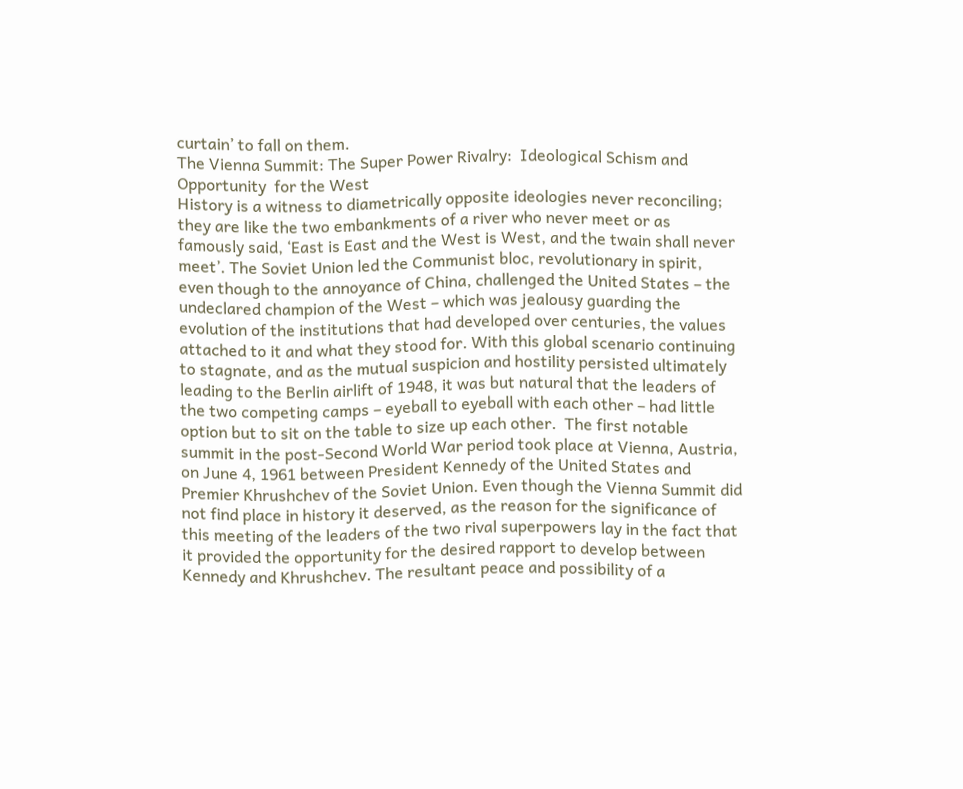curtain’ to fall on them.
The Vienna Summit: The Super Power Rivalry:  Ideological Schism and Opportunity  for the West
History is a witness to diametrically opposite ideologies never reconciling; they are like the two embankments of a river who never meet or as famously said, ‘East is East and the West is West, and the twain shall never meet’. The Soviet Union led the Communist bloc, revolutionary in spirit, even though to the annoyance of China, challenged the United States – the undeclared champion of the West – which was jealousy guarding the evolution of the institutions that had developed over centuries, the values attached to it and what they stood for. With this global scenario continuing to stagnate, and as the mutual suspicion and hostility persisted ultimately leading to the Berlin airlift of 1948, it was but natural that the leaders of the two competing camps – eyeball to eyeball with each other – had little option but to sit on the table to size up each other.  The first notable summit in the post-Second World War period took place at Vienna, Austria, on June 4, 1961 between President Kennedy of the United States and Premier Khrushchev of the Soviet Union. Even though the Vienna Summit did not find place in history it deserved, as the reason for the significance of this meeting of the leaders of the two rival superpowers lay in the fact that it provided the opportunity for the desired rapport to develop between Kennedy and Khrushchev. The resultant peace and possibility of a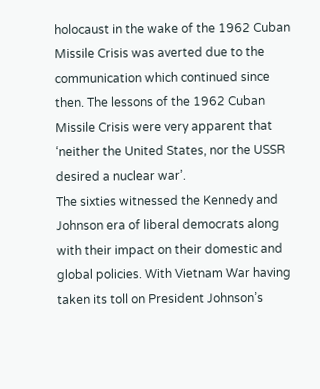holocaust in the wake of the 1962 Cuban Missile Crisis was averted due to the communication which continued since then. The lessons of the 1962 Cuban Missile Crisis were very apparent that ‘neither the United States, nor the USSR desired a nuclear war’.
The sixties witnessed the Kennedy and Johnson era of liberal democrats along with their impact on their domestic and global policies. With Vietnam War having taken its toll on President Johnson’s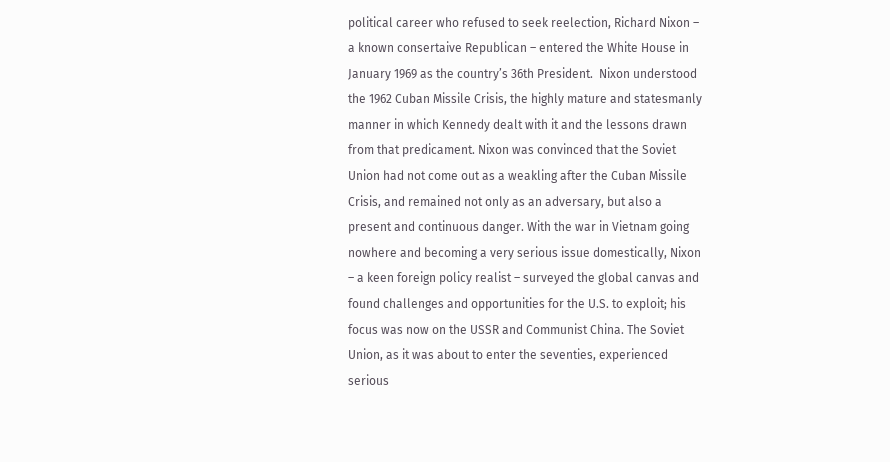political career who refused to seek reelection, Richard Nixon – a known consertaive Republican – entered the White House in January 1969 as the country’s 36th President.  Nixon understood the 1962 Cuban Missile Crisis, the highly mature and statesmanly manner in which Kennedy dealt with it and the lessons drawn from that predicament. Nixon was convinced that the Soviet Union had not come out as a weakling after the Cuban Missile Crisis, and remained not only as an adversary, but also a present and continuous danger. With the war in Vietnam going nowhere and becoming a very serious issue domestically, Nixon – a keen foreign policy realist – surveyed the global canvas and found challenges and opportunities for the U.S. to exploit; his focus was now on the USSR and Communist China. The Soviet Union, as it was about to enter the seventies, experienced serious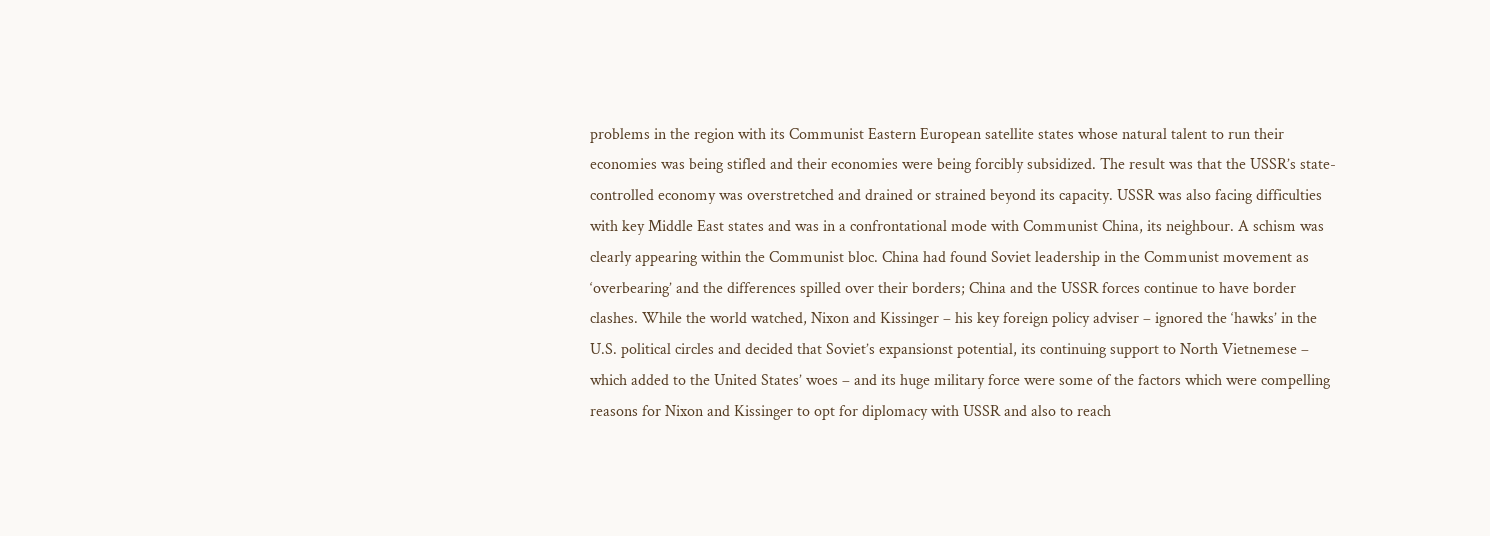problems in the region with its Communist Eastern European satellite states whose natural talent to run their economies was being stifled and their economies were being forcibly subsidized. The result was that the USSR’s state-controlled economy was overstretched and drained or strained beyond its capacity. USSR was also facing difficulties with key Middle East states and was in a confrontational mode with Communist China, its neighbour. A schism was clearly appearing within the Communist bloc. China had found Soviet leadership in the Communist movement as ‘overbearing’ and the differences spilled over their borders; China and the USSR forces continue to have border clashes. While the world watched, Nixon and Kissinger – his key foreign policy adviser – ignored the ‘hawks’ in the U.S. political circles and decided that Soviet’s expansionst potential, its continuing support to North Vietnemese – which added to the United States’ woes – and its huge military force were some of the factors which were compelling reasons for Nixon and Kissinger to opt for diplomacy with USSR and also to reach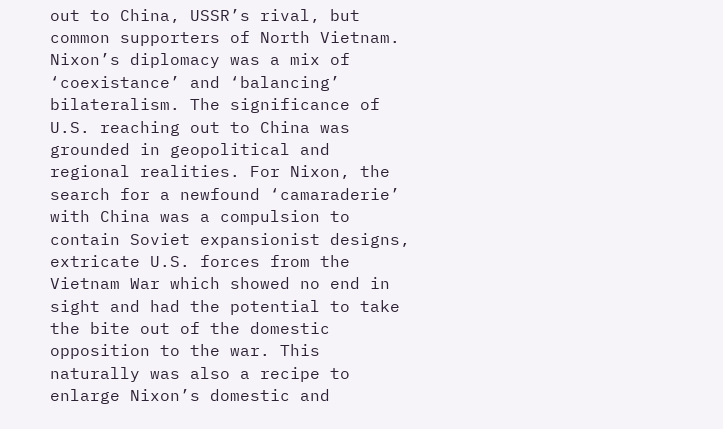out to China, USSR’s rival, but common supporters of North Vietnam. Nixon’s diplomacy was a mix of ‘coexistance’ and ‘balancing’ bilateralism. The significance of U.S. reaching out to China was  grounded in geopolitical and regional realities. For Nixon, the search for a newfound ‘camaraderie’ with China was a compulsion to contain Soviet expansionist designs, extricate U.S. forces from the Vietnam War which showed no end in sight and had the potential to take the bite out of the domestic opposition to the war. This naturally was also a recipe to enlarge Nixon’s domestic and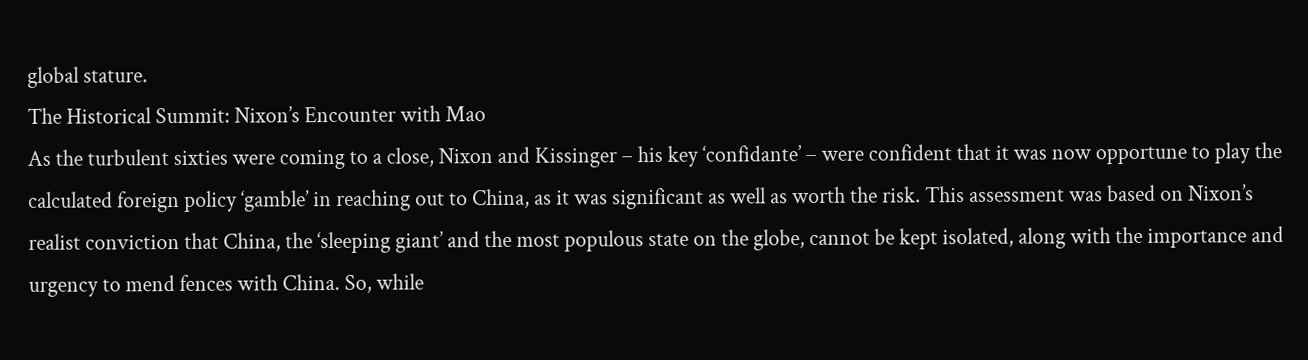global stature.
The Historical Summit: Nixon’s Encounter with Mao
As the turbulent sixties were coming to a close, Nixon and Kissinger – his key ‘confidante’ – were confident that it was now opportune to play the calculated foreign policy ‘gamble’ in reaching out to China, as it was significant as well as worth the risk. This assessment was based on Nixon’s realist conviction that China, the ‘sleeping giant’ and the most populous state on the globe, cannot be kept isolated, along with the importance and urgency to mend fences with China. So, while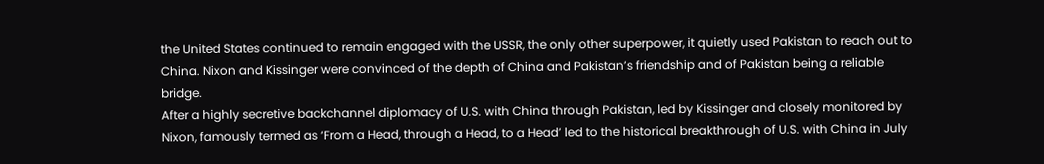the United States continued to remain engaged with the USSR, the only other superpower, it quietly used Pakistan to reach out to China. Nixon and Kissinger were convinced of the depth of China and Pakistan’s friendship and of Pakistan being a reliable bridge.
After a highly secretive backchannel diplomacy of U.S. with China through Pakistan, led by Kissinger and closely monitored by Nixon, famously termed as ‘From a Head, through a Head, to a Head’ led to the historical breakthrough of U.S. with China in July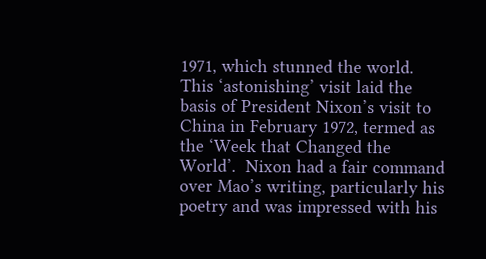1971, which stunned the world. This ‘astonishing’ visit laid the basis of President Nixon’s visit to China in February 1972, termed as the ‘Week that Changed the World’.  Nixon had a fair command over Mao’s writing, particularly his poetry and was impressed with his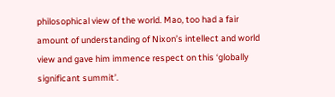philosophical view of the world. Mao, too had a fair amount of understanding of Nixon’s intellect and world view and gave him immence respect on this ‘globally significant summit’.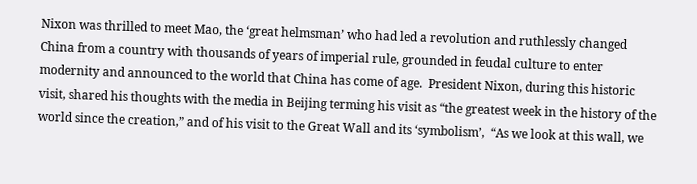Nixon was thrilled to meet Mao, the ‘great helmsman’ who had led a revolution and ruthlessly changed China from a country with thousands of years of imperial rule, grounded in feudal culture to enter modernity and announced to the world that China has come of age.  President Nixon, during this historic visit, shared his thoughts with the media in Beijing terming his visit as “the greatest week in the history of the world since the creation,” and of his visit to the Great Wall and its ‘symbolism’,  “As we look at this wall, we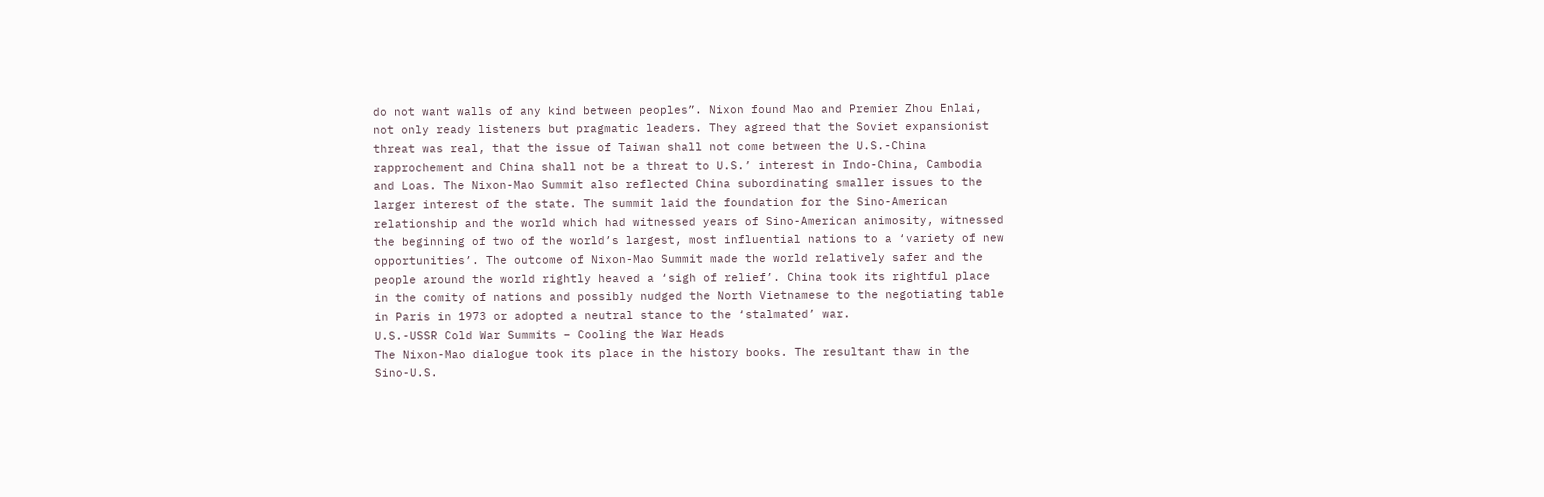do not want walls of any kind between peoples”. Nixon found Mao and Premier Zhou Enlai, not only ready listeners but pragmatic leaders. They agreed that the Soviet expansionist threat was real, that the issue of Taiwan shall not come between the U.S.-China rapprochement and China shall not be a threat to U.S.’ interest in Indo-China, Cambodia and Loas. The Nixon-Mao Summit also reflected China subordinating smaller issues to the larger interest of the state. The summit laid the foundation for the Sino-American relationship and the world which had witnessed years of Sino-American animosity, witnessed the beginning of two of the world’s largest, most influential nations to a ‘variety of new opportunities’. The outcome of Nixon-Mao Summit made the world relatively safer and the people around the world rightly heaved a ‘sigh of relief’. China took its rightful place in the comity of nations and possibly nudged the North Vietnamese to the negotiating table in Paris in 1973 or adopted a neutral stance to the ‘stalmated’ war.
U.S.-USSR Cold War Summits – Cooling the War Heads
The Nixon-Mao dialogue took its place in the history books. The resultant thaw in the Sino-U.S.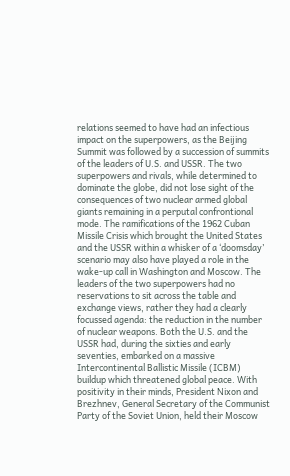relations seemed to have had an infectious impact on the superpowers, as the Beijing Summit was followed by a succession of summits of the leaders of U.S. and USSR. The two superpowers and rivals, while determined to dominate the globe, did not lose sight of the consequences of two nuclear armed global giants remaining in a perputal confrontional mode. The ramifications of the 1962 Cuban Missile Crisis which brought the United States and the USSR within a whisker of a ‘doomsday’ scenario may also have played a role in the wake-up call in Washington and Moscow. The leaders of the two superpowers had no reservations to sit across the table and exchange views, rather they had a clearly focussed agenda: the reduction in the number of nuclear weapons. Both the U.S. and the USSR had, during the sixties and early seventies, embarked on a massive Intercontinental Ballistic Missile (ICBM) buildup which threatened global peace. With positivity in their minds, President Nixon and Brezhnev, General Secretary of the Communist Party of the Soviet Union, held their Moscow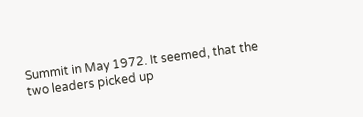Summit in May 1972. It seemed, that the two leaders picked up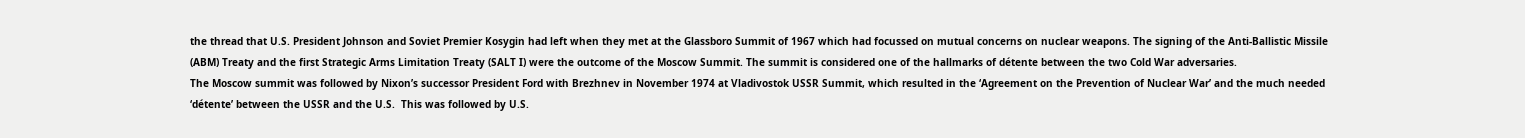the thread that U.S. President Johnson and Soviet Premier Kosygin had left when they met at the Glassboro Summit of 1967 which had focussed on mutual concerns on nuclear weapons. The signing of the Anti-Ballistic Missile (ABM) Treaty and the first Strategic Arms Limitation Treaty (SALT I) were the outcome of the Moscow Summit. The summit is considered one of the hallmarks of détente between the two Cold War adversaries.
The Moscow summit was followed by Nixon’s successor President Ford with Brezhnev in November 1974 at Vladivostok USSR Summit, which resulted in the ‘Agreement on the Prevention of Nuclear War’ and the much needed ‘détente’ between the USSR and the U.S.  This was followed by U.S.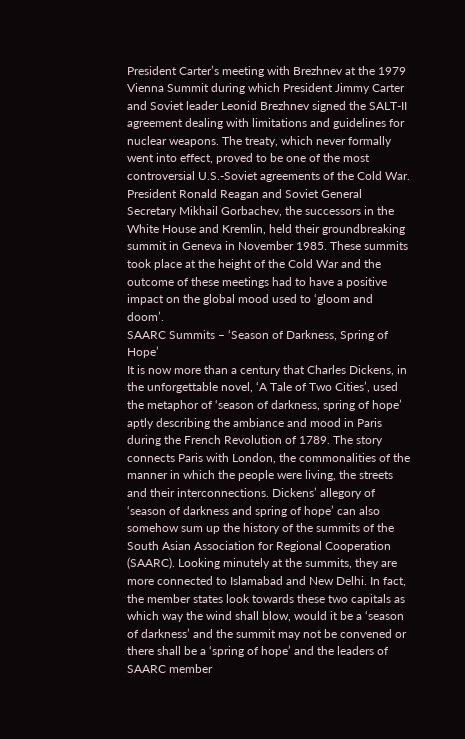President Carter’s meeting with Brezhnev at the 1979 Vienna Summit during which President Jimmy Carter and Soviet leader Leonid Brezhnev signed the SALT-II agreement dealing with limitations and guidelines for nuclear weapons. The treaty, which never formally went into effect, proved to be one of the most controversial U.S.-Soviet agreements of the Cold War. President Ronald Reagan and Soviet General Secretary Mikhail Gorbachev, the successors in the White House and Kremlin, held their groundbreaking summit in Geneva in November 1985. These summits took place at the height of the Cold War and the outcome of these meetings had to have a positive impact on the global mood used to ‘gloom and doom’.
SAARC Summits – ‘Season of Darkness, Spring of Hope’
It is now more than a century that Charles Dickens, in the unforgettable novel, ‘A Tale of Two Cities’, used the metaphor of ‘season of darkness, spring of hope’ aptly describing the ambiance and mood in Paris during the French Revolution of 1789. The story connects Paris with London, the commonalities of the manner in which the people were living, the streets and their interconnections. Dickens’ allegory of ‘season of darkness and spring of hope’ can also somehow sum up the history of the summits of the South Asian Association for Regional Cooperation (SAARC). Looking minutely at the summits, they are more connected to Islamabad and New Delhi. In fact, the member states look towards these two capitals as which way the wind shall blow, would it be a ‘season of darkness’ and the summit may not be convened or there shall be a ‘spring of hope’ and the leaders of SAARC member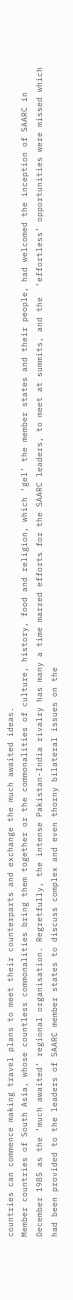countries can commence making travel plans to meet their counterparts and exchange the much awaited ideas.
Member countries of South Asia, whose countless commonalities bring them together or the commonalities of culture, history, food and religion, which ‘gel’ the member states and their people, had welcomed the inception of SAARC in December 1985 as the ‘much awaited’ regional organisation. Regretfully, the intense Pakistan-India rivalry has many a time marred efforts for the SAARC leaders, to meet at summits, and the  ‘effortless’ opportunities were missed which had been provided to the leaders of SAARC member states to discuss complex and even thorny bilateral issues on the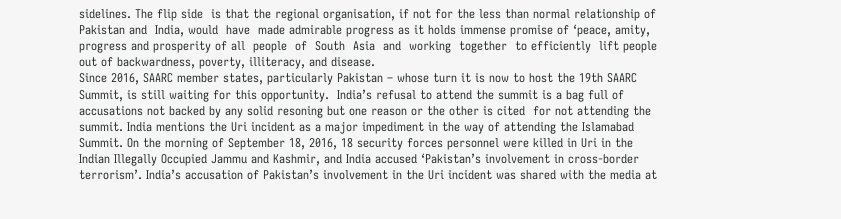sidelines. The flip side  is that the regional organisation, if not for the less than normal relationship of Pakistan and  India, would  have  made admirable progress as it holds immense promise of ‘peace, amity, progress and prosperity of all  people  of  South  Asia  and  working  together  to efficiently  lift people out of backwardness, poverty, illiteracy, and disease.
Since 2016, SAARC member states, particularly Pakistan – whose turn it is now to host the 19th SAARC Summit, is still waiting for this opportunity.  India’s refusal to attend the summit is a bag full of accusations not backed by any solid resoning but one reason or the other is cited  for not attending the summit. India mentions the Uri incident as a major impediment in the way of attending the Islamabad Summit. On the morning of September 18, 2016, 18 security forces personnel were killed in Uri in the Indian Illegally Occupied Jammu and Kashmir, and India accused ‘Pakistan’s involvement in cross-border terrorism’. India’s accusation of Pakistan’s involvement in the Uri incident was shared with the media at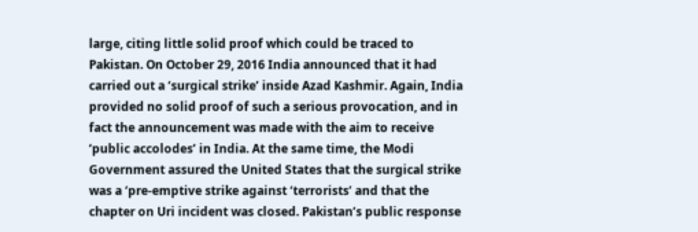large, citing little solid proof which could be traced to Pakistan. On October 29, 2016 India announced that it had carried out a ‘surgical strike’ inside Azad Kashmir. Again, India provided no solid proof of such a serious provocation, and in fact the announcement was made with the aim to receive ‘public accolodes’ in India. At the same time, the Modi Government assured the United States that the surgical strike was a ‘pre-emptive strike against ‘terrorists’ and that the chapter on Uri incident was closed. Pakistan’s public response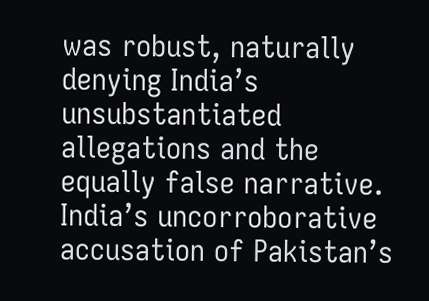was robust, naturally denying India’s unsubstantiated allegations and the equally false narrative. India’s uncorroborative accusation of Pakistan’s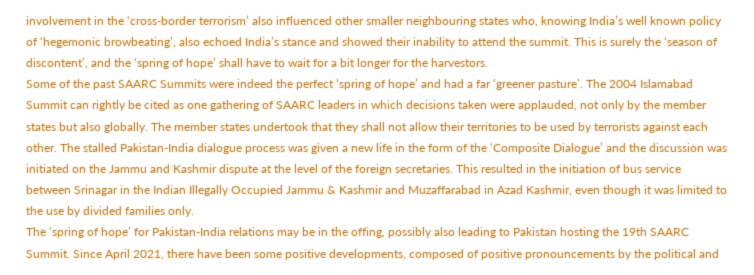involvement in the ‘cross-border terrorism’ also influenced other smaller neighbouring states who, knowing India’s well known policy of ‘hegemonic browbeating’, also echoed India’s stance and showed their inability to attend the summit. This is surely the ‘season of discontent’, and the ‘spring of hope’ shall have to wait for a bit longer for the harvestors.
Some of the past SAARC Summits were indeed the perfect ‘spring of hope’ and had a far ‘greener pasture’. The 2004 Islamabad Summit can rightly be cited as one gathering of SAARC leaders in which decisions taken were applauded, not only by the member states but also globally. The member states undertook that they shall not allow their territories to be used by terrorists against each other. The stalled Pakistan-India dialogue process was given a new life in the form of the ‘Composite Dialogue’ and the discussion was initiated on the Jammu and Kashmir dispute at the level of the foreign secretaries. This resulted in the initiation of bus service between Srinagar in the Indian Illegally Occupied Jammu & Kashmir and Muzaffarabad in Azad Kashmir, even though it was limited to the use by divided families only.
The ‘spring of hope’ for Pakistan-India relations may be in the offing, possibly also leading to Pakistan hosting the 19th SAARC Summit. Since April 2021, there have been some positive developments, composed of positive pronouncements by the political and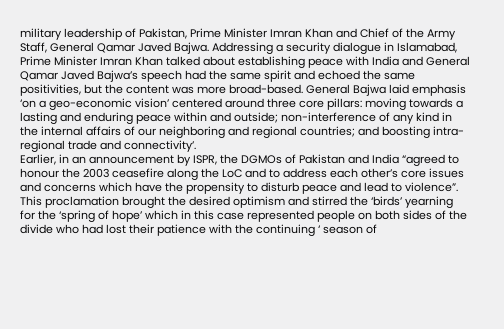military leadership of Pakistan, Prime Minister Imran Khan and Chief of the Army Staff, General Qamar Javed Bajwa. Addressing a security dialogue in Islamabad, Prime Minister Imran Khan talked about establishing peace with India and General Qamar Javed Bajwa’s speech had the same spirit and echoed the same positivities, but the content was more broad-based. General Bajwa laid emphasis ‘on a geo-economic vision’ centered around three core pillars: moving towards a lasting and enduring peace within and outside; non-interference of any kind in the internal affairs of our neighboring and regional countries; and boosting intra-regional trade and connectivity’.
Earlier, in an announcement by ISPR, the DGMOs of Pakistan and India “agreed to honour the 2003 ceasefire along the LoC and to address each other’s core issues and concerns which have the propensity to disturb peace and lead to violence”. This proclamation brought the desired optimism and stirred the ‘birds’ yearning for the ‘spring of hope’ which in this case represented people on both sides of the divide who had lost their patience with the continuing ‘ season of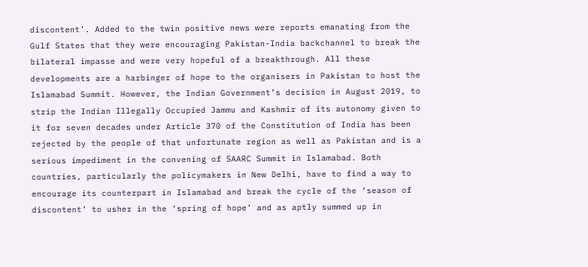discontent’. Added to the twin positive news were reports emanating from the Gulf States that they were encouraging Pakistan-India backchannel to break the bilateral impasse and were very hopeful of a breakthrough. All these developments are a harbinger of hope to the organisers in Pakistan to host the Islamabad Summit. However, the Indian Government’s decision in August 2019, to strip the Indian Illegally Occupied Jammu and Kashmir of its autonomy given to it for seven decades under Article 370 of the Constitution of India has been rejected by the people of that unfortunate region as well as Pakistan and is a serious impediment in the convening of SAARC Summit in Islamabad. Both countries, particularly the policymakers in New Delhi, have to find a way to encourage its counterpart in Islamabad and break the cycle of the ‘season of discontent’ to usher in the ‘spring of hope’ and as aptly summed up in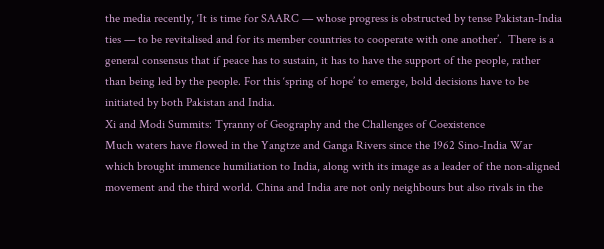the media recently, ‘It is time for SAARC — whose progress is obstructed by tense Pakistan-India ties — to be revitalised and for its member countries to cooperate with one another’.  There is a general consensus that if peace has to sustain, it has to have the support of the people, rather than being led by the people. For this ‘spring of hope’ to emerge, bold decisions have to be initiated by both Pakistan and India.
Xi and Modi Summits: Tyranny of Geography and the Challenges of Coexistence
Much waters have flowed in the Yangtze and Ganga Rivers since the 1962 Sino-India War which brought immence humiliation to India, along with its image as a leader of the non-aligned movement and the third world. China and India are not only neighbours but also rivals in the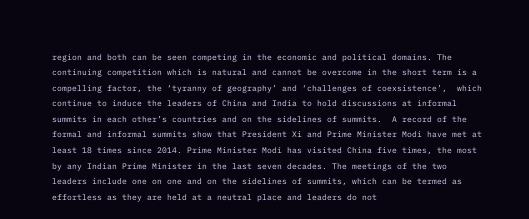region and both can be seen competing in the economic and political domains. The continuing competition which is natural and cannot be overcome in the short term is a compelling factor, the ‘tyranny of geography’ and ‘challenges of coexsistence’,  which continue to induce the leaders of China and India to hold discussions at informal summits in each other’s countries and on the sidelines of summits.  A record of the formal and informal summits show that President Xi and Prime Minister Modi have met at least 18 times since 2014. Prime Minister Modi has visited China five times, the most by any Indian Prime Minister in the last seven decades. The meetings of the two leaders include one on one and on the sidelines of summits, which can be termed as effortless as they are held at a neutral place and leaders do not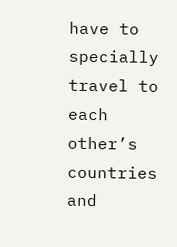have to specially travel to each other’s countries and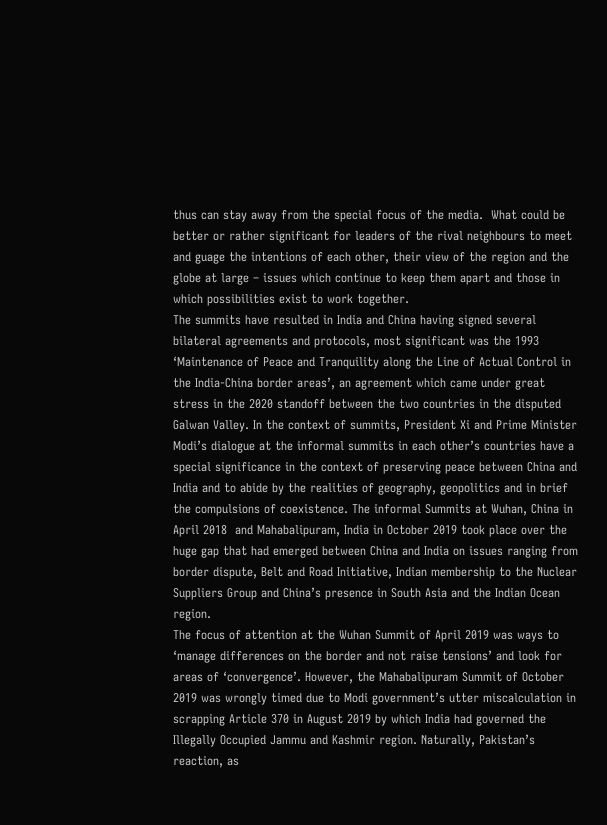thus can stay away from the special focus of the media.  What could be better or rather significant for leaders of the rival neighbours to meet and guage the intentions of each other, their view of the region and the globe at large – issues which continue to keep them apart and those in which possibilities exist to work together.
The summits have resulted in India and China having signed several bilateral agreements and protocols, most significant was the 1993 ‘Maintenance of Peace and Tranquility along the Line of Actual Control in the India-China border areas’, an agreement which came under great stress in the 2020 standoff between the two countries in the disputed  Galwan Valley. In the context of summits, President Xi and Prime Minister Modi’s dialogue at the informal summits in each other’s countries have a special significance in the context of preserving peace between China and India and to abide by the realities of geography, geopolitics and in brief the compulsions of coexistence. The informal Summits at Wuhan, China in April 2018  and Mahabalipuram, India in October 2019 took place over the huge gap that had emerged between China and India on issues ranging from border dispute, Belt and Road Initiative, Indian membership to the Nuclear Suppliers Group and China’s presence in South Asia and the Indian Ocean region.
The focus of attention at the Wuhan Summit of April 2019 was ways to ‘manage differences on the border and not raise tensions’ and look for areas of ‘convergence’. However, the Mahabalipuram Summit of October 2019 was wrongly timed due to Modi government’s utter miscalculation in scrapping Article 370 in August 2019 by which India had governed the Illegally Occupied Jammu and Kashmir region. Naturally, Pakistan’s reaction, as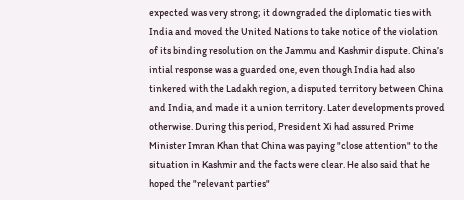expected was very strong; it downgraded the diplomatic ties with India and moved the United Nations to take notice of the violation of its binding resolution on the Jammu and Kashmir dispute. China’s intial response was a guarded one, even though India had also tinkered with the Ladakh region, a disputed territory between China and India, and made it a union territory. Later developments proved otherwise. During this period, President Xi had assured Prime Minister Imran Khan that China was paying "close attention" to the situation in Kashmir and the facts were clear. He also said that he hoped the "relevant parties"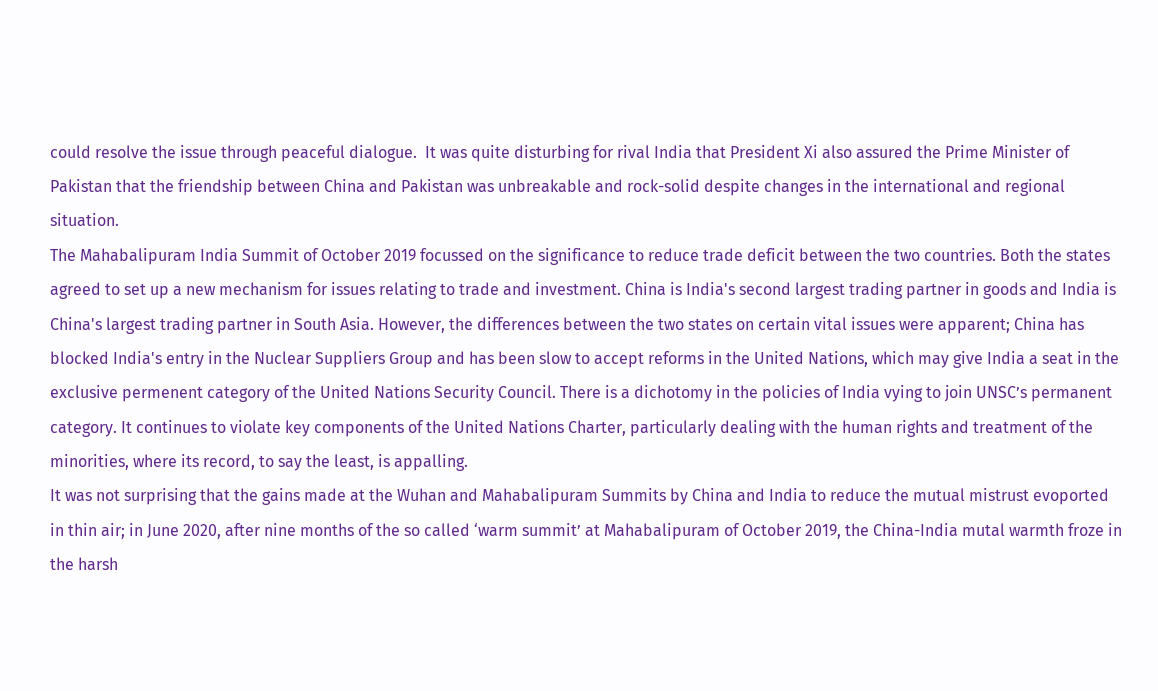could resolve the issue through peaceful dialogue.  It was quite disturbing for rival India that President Xi also assured the Prime Minister of Pakistan that the friendship between China and Pakistan was unbreakable and rock-solid despite changes in the international and regional situation.
The Mahabalipuram India Summit of October 2019 focussed on the significance to reduce trade deficit between the two countries. Both the states agreed to set up a new mechanism for issues relating to trade and investment. China is India's second largest trading partner in goods and India is China's largest trading partner in South Asia. However, the differences between the two states on certain vital issues were apparent; China has blocked India's entry in the Nuclear Suppliers Group and has been slow to accept reforms in the United Nations, which may give India a seat in the exclusive permenent category of the United Nations Security Council. There is a dichotomy in the policies of India vying to join UNSC’s permanent category. It continues to violate key components of the United Nations Charter, particularly dealing with the human rights and treatment of the minorities, where its record, to say the least, is appalling.
It was not surprising that the gains made at the Wuhan and Mahabalipuram Summits by China and India to reduce the mutual mistrust evoported in thin air; in June 2020, after nine months of the so called ‘warm summit’ at Mahabalipuram of October 2019, the China-India mutal warmth froze in the harsh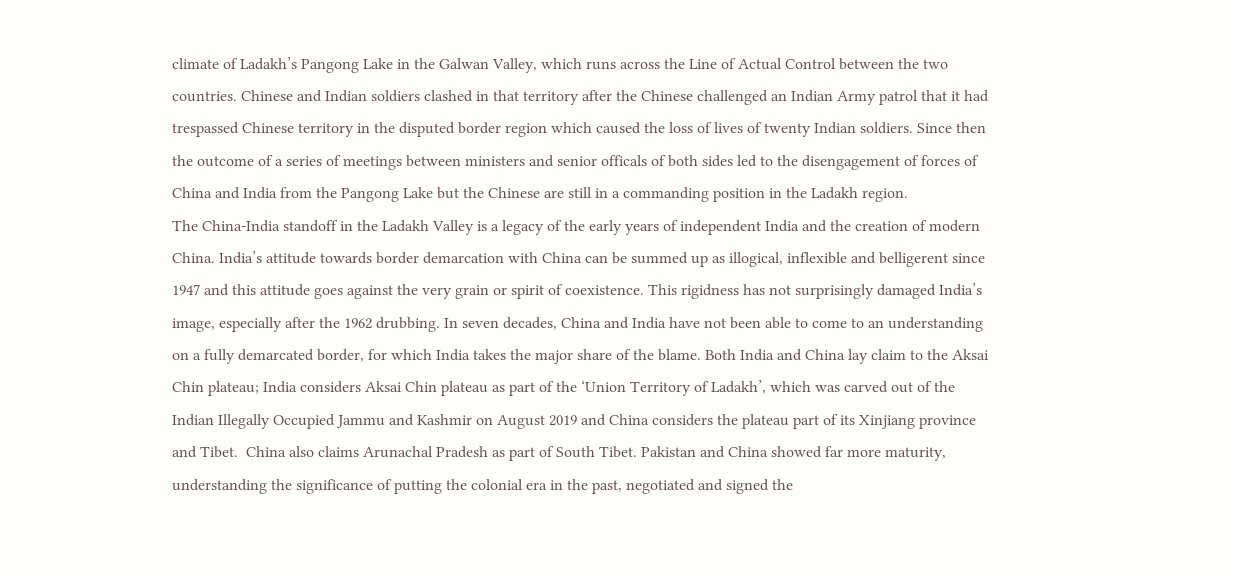climate of Ladakh’s Pangong Lake in the Galwan Valley, which runs across the Line of Actual Control between the two countries. Chinese and Indian soldiers clashed in that territory after the Chinese challenged an Indian Army patrol that it had trespassed Chinese territory in the disputed border region which caused the loss of lives of twenty Indian soldiers. Since then the outcome of a series of meetings between ministers and senior officals of both sides led to the disengagement of forces of China and India from the Pangong Lake but the Chinese are still in a commanding position in the Ladakh region.
The China-India standoff in the Ladakh Valley is a legacy of the early years of independent India and the creation of modern China. India’s attitude towards border demarcation with China can be summed up as illogical, inflexible and belligerent since 1947 and this attitude goes against the very grain or spirit of coexistence. This rigidness has not surprisingly damaged India’s image, especially after the 1962 drubbing. In seven decades, China and India have not been able to come to an understanding on a fully demarcated border, for which India takes the major share of the blame. Both India and China lay claim to the Aksai Chin plateau; India considers Aksai Chin plateau as part of the ‘Union Territory of Ladakh’, which was carved out of the Indian Illegally Occupied Jammu and Kashmir on August 2019 and China considers the plateau part of its Xinjiang province and Tibet.  China also claims Arunachal Pradesh as part of South Tibet. Pakistan and China showed far more maturity, understanding the significance of putting the colonial era in the past, negotiated and signed the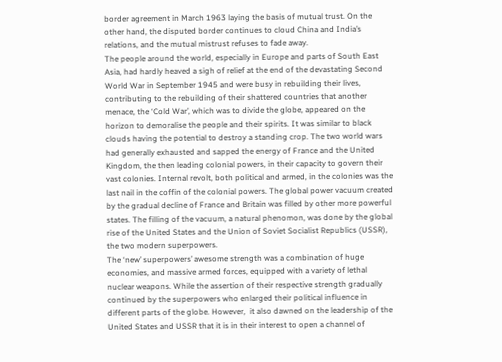border agreement in March 1963 laying the basis of mutual trust. On the other hand, the disputed border continues to cloud China and India’s relations, and the mutual mistrust refuses to fade away.
The people around the world, especially in Europe and parts of South East Asia, had hardly heaved a sigh of relief at the end of the devastating Second World War in September 1945 and were busy in rebuilding their lives, contributing to the rebuilding of their shattered countries that another menace, the ‘Cold War’, which was to divide the globe, appeared on the horizon to demoralise the people and their spirits. It was similar to black clouds having the potential to destroy a standing crop. The two world wars had generally exhausted and sapped the energy of France and the United Kingdom, the then leading colonial powers, in their capacity to govern their vast colonies. Internal revolt, both political and armed, in the colonies was the last nail in the coffin of the colonial powers. The global power vacuum created by the gradual decline of France and Britain was filled by other more powerful states. The filling of the vacuum, a natural phenomon, was done by the global rise of the United States and the Union of Soviet Socialist Republics (USSR), the two modern superpowers.
The ‘new’ superpowers’ awesome strength was a combination of huge economies, and massive armed forces, equipped with a variety of lethal nuclear weapons. While the assertion of their respective strength gradually continued by the superpowers who enlarged their political influence in different parts of the globe. However,  it also dawned on the leadership of the United States and USSR that it is in their interest to open a channel of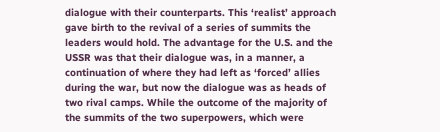dialogue with their counterparts. This ‘realist’ approach gave birth to the revival of a series of summits the leaders would hold. The advantage for the U.S. and the USSR was that their dialogue was, in a manner, a continuation of where they had left as ‘forced’ allies during the war, but now the dialogue was as heads of two rival camps. While the outcome of the majority of the summits of the two superpowers, which were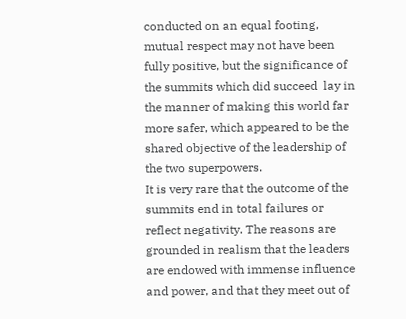conducted on an equal footing, mutual respect may not have been fully positive, but the significance of the summits which did succeed  lay in the manner of making this world far more safer, which appeared to be the shared objective of the leadership of the two superpowers.
It is very rare that the outcome of the summits end in total failures or reflect negativity. The reasons are grounded in realism that the leaders are endowed with immense influence and power, and that they meet out of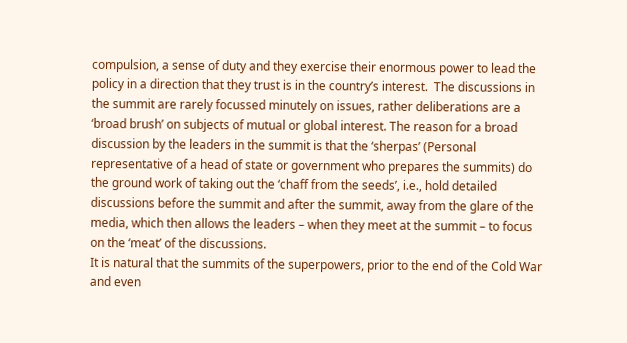compulsion, a sense of duty and they exercise their enormous power to lead the policy in a direction that they trust is in the country’s interest.  The discussions in the summit are rarely focussed minutely on issues, rather deliberations are a ‘broad brush’ on subjects of mutual or global interest. The reason for a broad discussion by the leaders in the summit is that the ‘sherpas’ (Personal representative of a head of state or government who prepares the summits) do the ground work of taking out the ‘chaff from the seeds’, i.e., hold detailed discussions before the summit and after the summit, away from the glare of the media, which then allows the leaders – when they meet at the summit – to focus on the ‘meat’ of the discussions.
It is natural that the summits of the superpowers, prior to the end of the Cold War and even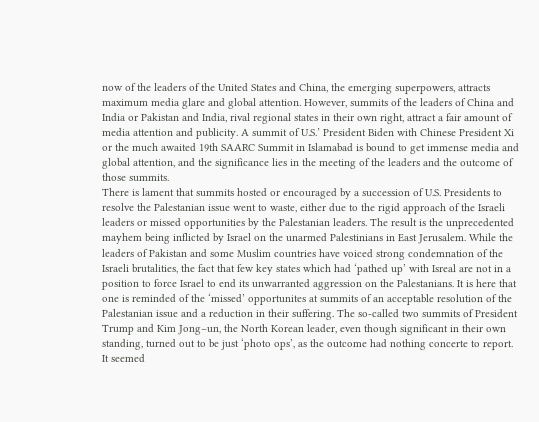now of the leaders of the United States and China, the emerging superpowers, attracts maximum media glare and global attention. However, summits of the leaders of China and India or Pakistan and India, rival regional states in their own right, attract a fair amount of media attention and publicity. A summit of U.S.’ President Biden with Chinese President Xi or the much awaited 19th SAARC Summit in Islamabad is bound to get immense media and global attention, and the significance lies in the meeting of the leaders and the outcome of those summits.
There is lament that summits hosted or encouraged by a succession of U.S. Presidents to resolve the Palestanian issue went to waste, either due to the rigid approach of the Israeli leaders or missed opportunities by the Palestanian leaders. The result is the unprecedented mayhem being inflicted by Israel on the unarmed Palestinians in East Jerusalem. While the leaders of Pakistan and some Muslim countries have voiced strong condemnation of the Israeli brutalities, the fact that few key states which had ‘pathed up’ with Isreal are not in a position to force Israel to end its unwarranted aggression on the Palestanians. It is here that one is reminded of the ‘missed’ opportunites at summits of an acceptable resolution of the Palestanian issue and a reduction in their suffering. The so-called two summits of President Trump and Kim Jong–un, the North Korean leader, even though significant in their own standing, turned out to be just ‘photo ops’, as the outcome had nothing concerte to report. It seemed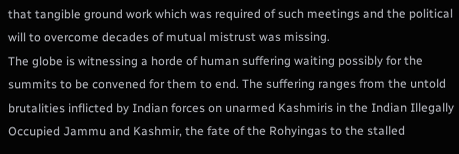that tangible ground work which was required of such meetings and the political will to overcome decades of mutual mistrust was missing.
The globe is witnessing a horde of human suffering waiting possibly for the summits to be convened for them to end. The suffering ranges from the untold brutalities inflicted by Indian forces on unarmed Kashmiris in the Indian Illegally Occupied Jammu and Kashmir, the fate of the Rohyingas to the stalled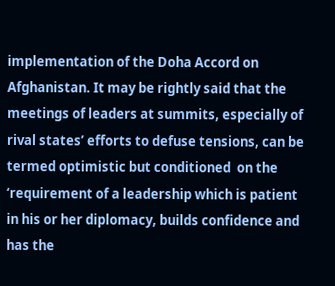implementation of the Doha Accord on Afghanistan. It may be rightly said that the meetings of leaders at summits, especially of rival states’ efforts to defuse tensions, can be termed optimistic but conditioned  on the ‘requirement of a leadership which is patient in his or her diplomacy, builds confidence and has the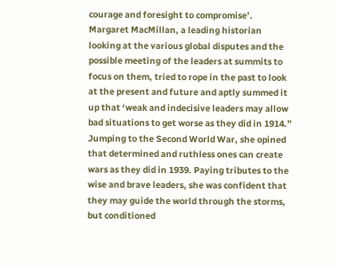courage and foresight to compromise’. Margaret MacMillan, a leading historian looking at the various global disputes and the possible meeting of the leaders at summits to focus on them, tried to rope in the past to look at the present and future and aptly summed it up that ‘weak and indecisive leaders may allow bad situations to get worse as they did in 1914.” Jumping to the Second World War, she opined that determined and ruthless ones can create wars as they did in 1939. Paying tributes to the wise and brave leaders, she was confident that they may guide the world through the storms, but conditioned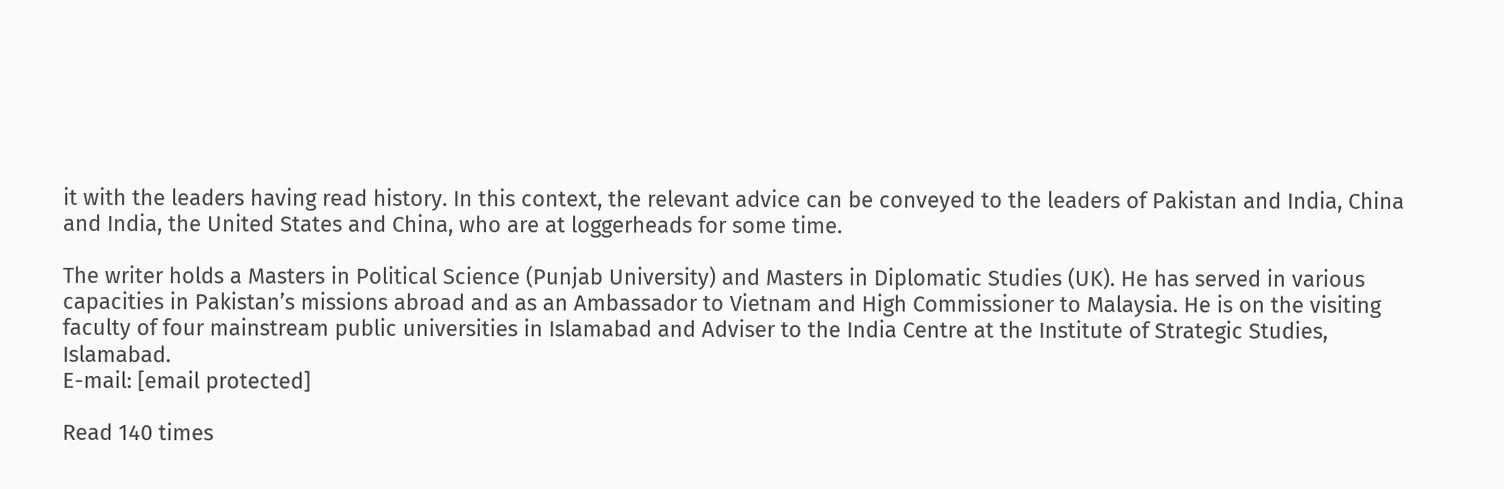it with the leaders having read history. In this context, the relevant advice can be conveyed to the leaders of Pakistan and India, China and India, the United States and China, who are at loggerheads for some time.

The writer holds a Masters in Political Science (Punjab University) and Masters in Diplomatic Studies (UK). He has served in various capacities in Pakistan’s missions abroad and as an Ambassador to Vietnam and High Commissioner to Malaysia. He is on the visiting faculty of four mainstream public universities in Islamabad and Adviser to the India Centre at the Institute of Strategic Studies, Islamabad.
E-mail: [email protected]

Read 140 times